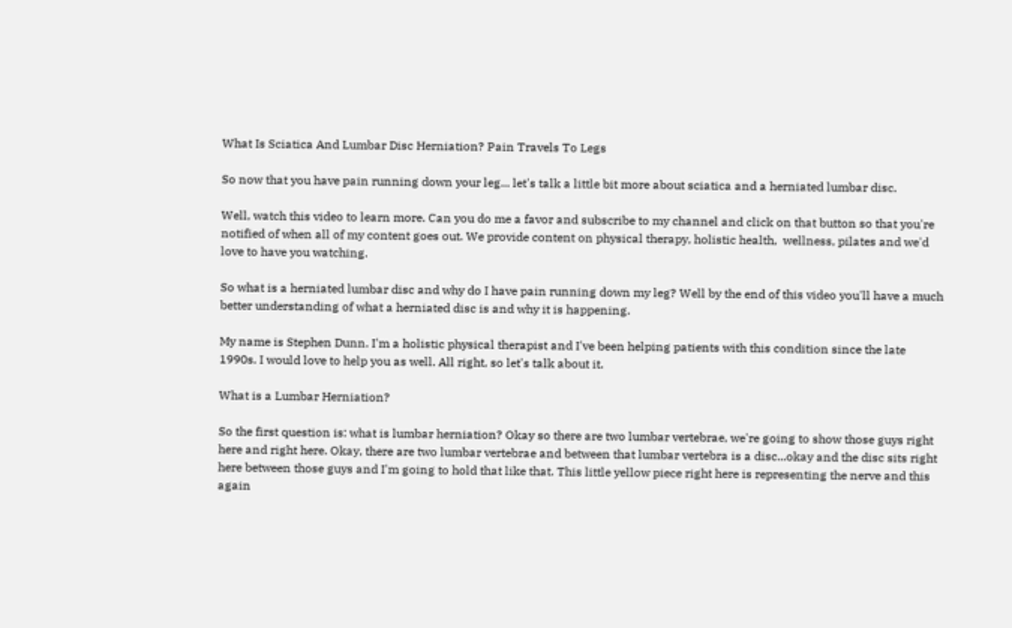What Is Sciatica And Lumbar Disc Herniation? Pain Travels To Legs

So now that you have pain running down your leg... let's talk a little bit more about sciatica and a herniated lumbar disc.

Well, watch this video to learn more. Can you do me a favor and subscribe to my channel and click on that button so that you're notified of when all of my content goes out. We provide content on physical therapy, holistic health,  wellness, pilates and we'd love to have you watching.

So what is a herniated lumbar disc and why do I have pain running down my leg? Well by the end of this video you'll have a much better understanding of what a herniated disc is and why it is happening.

My name is Stephen Dunn. I'm a holistic physical therapist and I've been helping patients with this condition since the late 1990s. I would love to help you as well. All right, so let's talk about it.

What is a Lumbar Herniation?

So the first question is: what is lumbar herniation? Okay so there are two lumbar vertebrae, we're going to show those guys right here and right here. Okay, there are two lumbar vertebrae and between that lumbar vertebra is a disc...okay and the disc sits right here between those guys and I'm going to hold that like that. This little yellow piece right here is representing the nerve and this again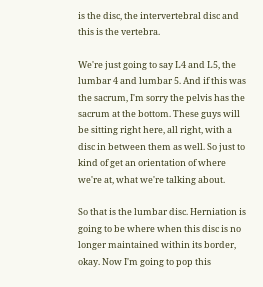is the disc, the intervertebral disc and this is the vertebra.

We're just going to say L4 and L5, the lumbar 4 and lumbar 5. And if this was the sacrum, I'm sorry the pelvis has the sacrum at the bottom. These guys will be sitting right here, all right, with a disc in between them as well. So just to kind of get an orientation of where we're at, what we're talking about.

So that is the lumbar disc. Herniation is going to be where when this disc is no longer maintained within its border, okay. Now I'm going to pop this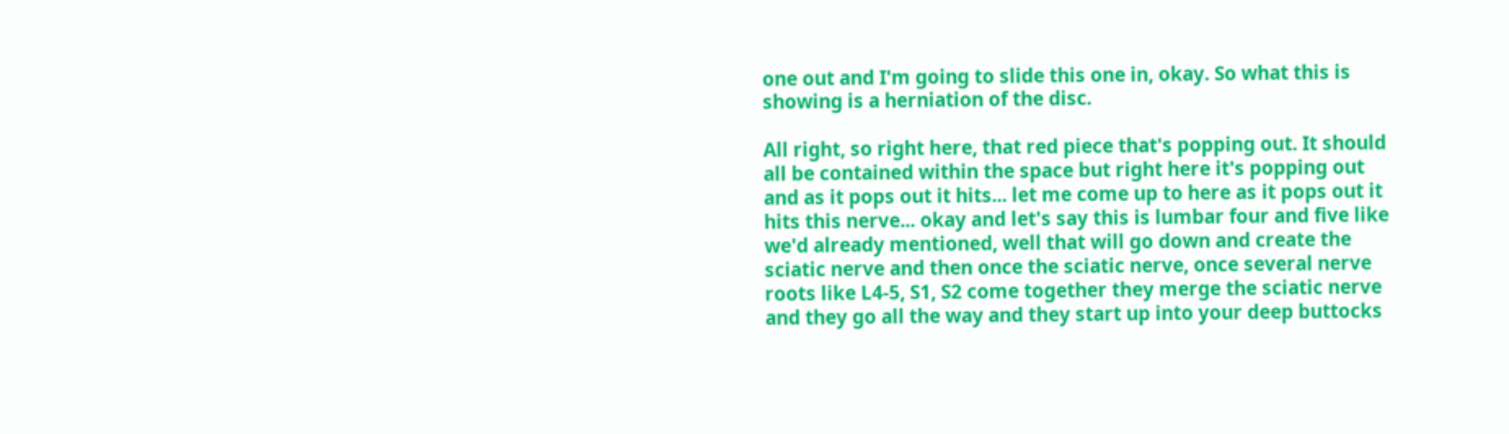one out and I'm going to slide this one in, okay. So what this is showing is a herniation of the disc.

All right, so right here, that red piece that's popping out. It should all be contained within the space but right here it's popping out and as it pops out it hits... let me come up to here as it pops out it hits this nerve... okay and let's say this is lumbar four and five like we'd already mentioned, well that will go down and create the sciatic nerve and then once the sciatic nerve, once several nerve roots like L4-5, S1, S2 come together they merge the sciatic nerve and they go all the way and they start up into your deep buttocks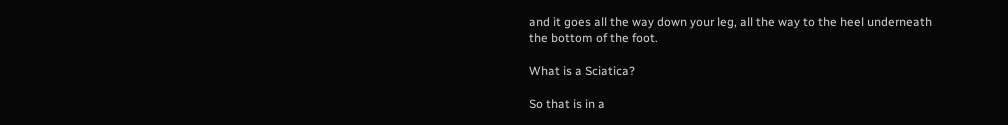and it goes all the way down your leg, all the way to the heel underneath the bottom of the foot.

What is a Sciatica?

So that is in a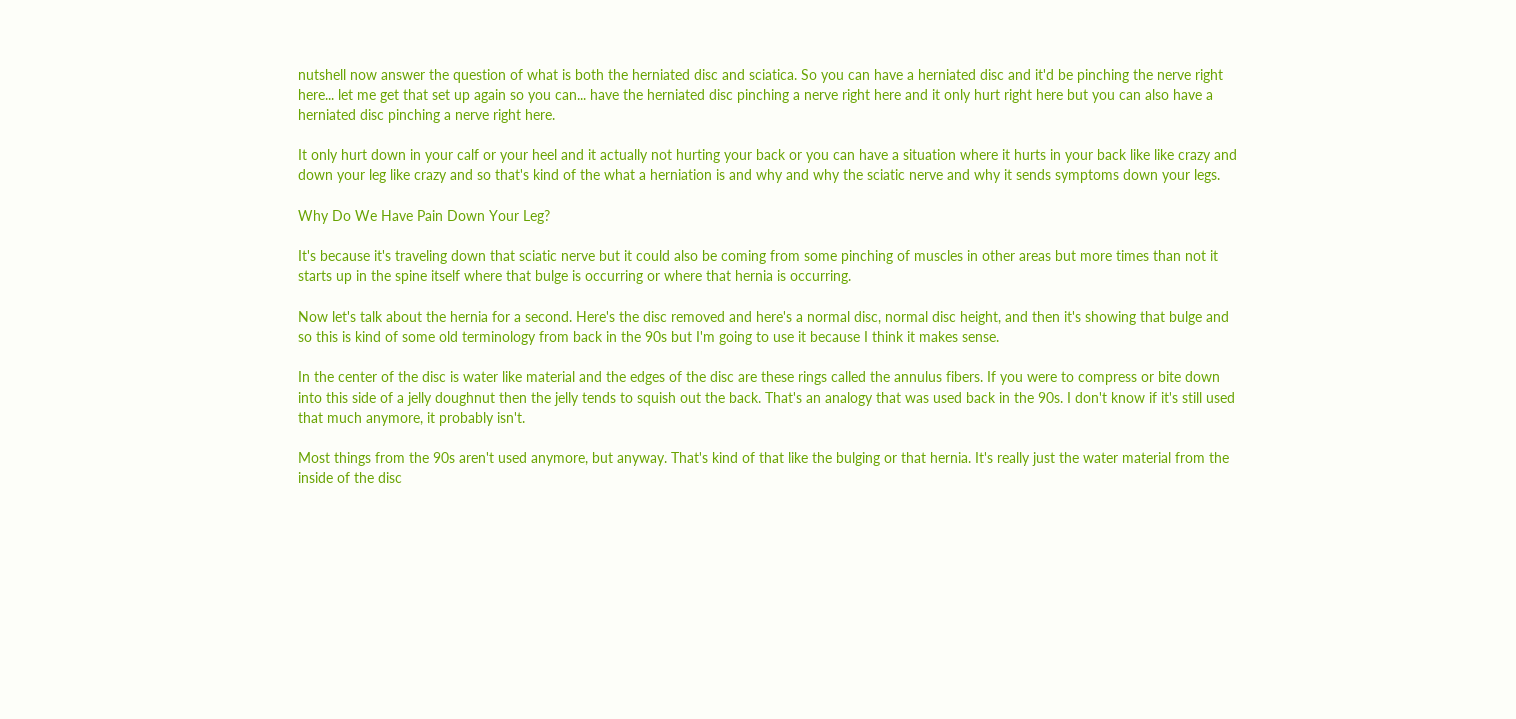nutshell now answer the question of what is both the herniated disc and sciatica. So you can have a herniated disc and it'd be pinching the nerve right here... let me get that set up again so you can... have the herniated disc pinching a nerve right here and it only hurt right here but you can also have a herniated disc pinching a nerve right here.

It only hurt down in your calf or your heel and it actually not hurting your back or you can have a situation where it hurts in your back like like crazy and down your leg like crazy and so that's kind of the what a herniation is and why and why the sciatic nerve and why it sends symptoms down your legs.

Why Do We Have Pain Down Your Leg?

It's because it's traveling down that sciatic nerve but it could also be coming from some pinching of muscles in other areas but more times than not it starts up in the spine itself where that bulge is occurring or where that hernia is occurring.

Now let's talk about the hernia for a second. Here's the disc removed and here's a normal disc, normal disc height, and then it's showing that bulge and so this is kind of some old terminology from back in the 90s but I'm going to use it because I think it makes sense.

In the center of the disc is water like material and the edges of the disc are these rings called the annulus fibers. If you were to compress or bite down into this side of a jelly doughnut then the jelly tends to squish out the back. That's an analogy that was used back in the 90s. I don't know if it's still used that much anymore, it probably isn't.

Most things from the 90s aren't used anymore, but anyway. That's kind of that like the bulging or that hernia. It's really just the water material from the inside of the disc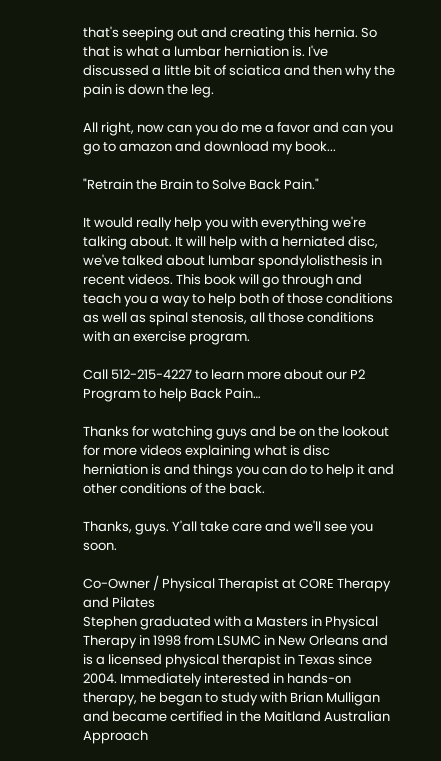that's seeping out and creating this hernia. So that is what a lumbar herniation is. I've discussed a little bit of sciatica and then why the pain is down the leg.

All right, now can you do me a favor and can you go to amazon and download my book...

"Retrain the Brain to Solve Back Pain."

It would really help you with everything we're talking about. It will help with a herniated disc, we've talked about lumbar spondylolisthesis in recent videos. This book will go through and teach you a way to help both of those conditions as well as spinal stenosis, all those conditions with an exercise program.

Call 512-215-4227 to learn more about our P2 Program to help Back Pain…

Thanks for watching guys and be on the lookout for more videos explaining what is disc herniation is and things you can do to help it and other conditions of the back.

Thanks, guys. Y'all take care and we'll see you soon.

Co-Owner / Physical Therapist at CORE Therapy and Pilates
Stephen graduated with a Masters in Physical Therapy in 1998 from LSUMC in New Orleans and is a licensed physical therapist in Texas since 2004. Immediately interested in hands-on therapy, he began to study with Brian Mulligan and became certified in the Maitland Australian Approach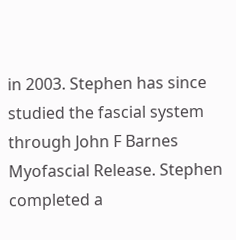in 2003. Stephen has since studied the fascial system through John F Barnes Myofascial Release. Stephen completed a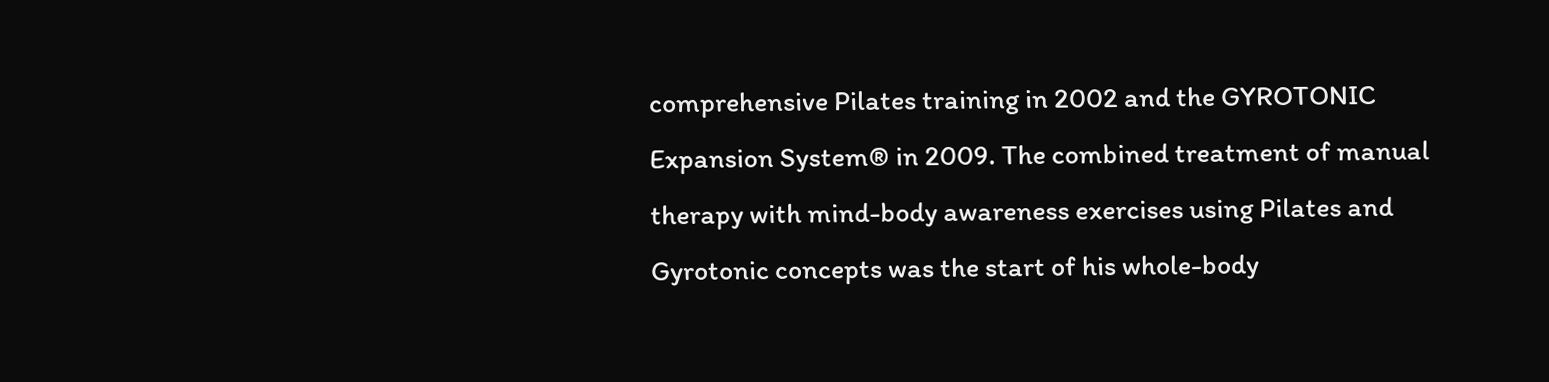comprehensive Pilates training in 2002 and the GYROTONIC Expansion System® in 2009. The combined treatment of manual therapy with mind-body awareness exercises using Pilates and Gyrotonic concepts was the start of his whole-body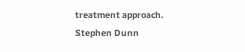treatment approach.
Stephen Dunn